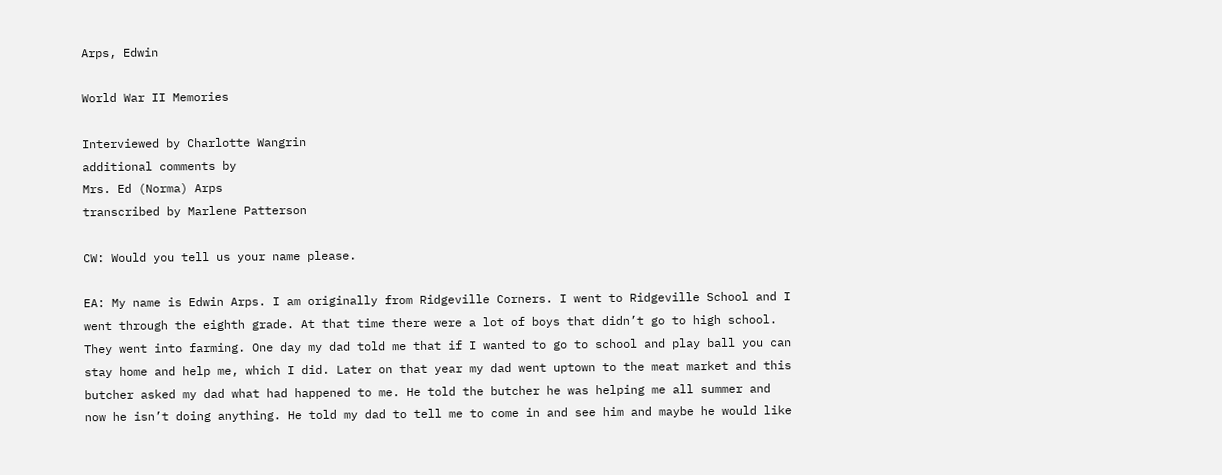Arps, Edwin

World War II Memories

Interviewed by Charlotte Wangrin
additional comments by
Mrs. Ed (Norma) Arps
transcribed by Marlene Patterson

CW: Would you tell us your name please.

EA: My name is Edwin Arps. I am originally from Ridgeville Corners. I went to Ridgeville School and I went through the eighth grade. At that time there were a lot of boys that didn’t go to high school. They went into farming. One day my dad told me that if I wanted to go to school and play ball you can stay home and help me, which I did. Later on that year my dad went uptown to the meat market and this butcher asked my dad what had happened to me. He told the butcher he was helping me all summer and now he isn’t doing anything. He told my dad to tell me to come in and see him and maybe he would like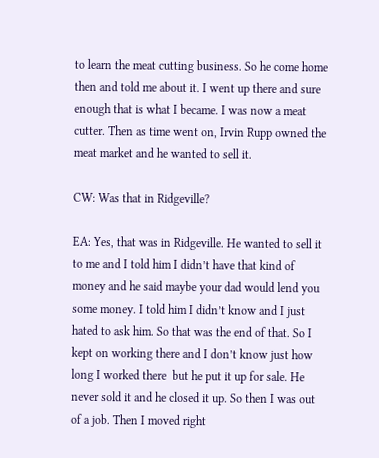to learn the meat cutting business. So he come home then and told me about it. I went up there and sure enough that is what I became. I was now a meat cutter. Then as time went on, Irvin Rupp owned the meat market and he wanted to sell it.

CW: Was that in Ridgeville?

EA: Yes, that was in Ridgeville. He wanted to sell it to me and I told him I didn’t have that kind of money and he said maybe your dad would lend you some money. I told him I didn’t know and I just hated to ask him. So that was the end of that. So I kept on working there and I don’t know just how long I worked there  but he put it up for sale. He never sold it and he closed it up. So then I was out of a job. Then I moved right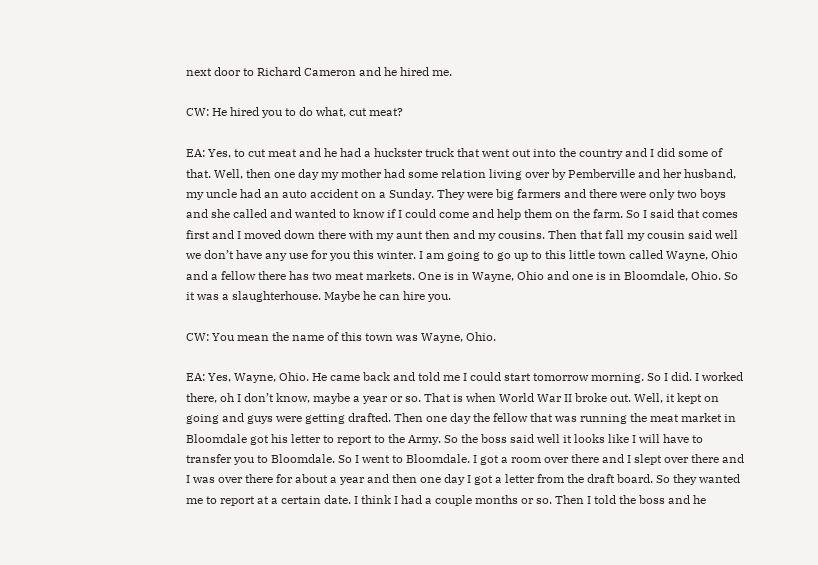next door to Richard Cameron and he hired me.

CW: He hired you to do what, cut meat?

EA: Yes, to cut meat and he had a huckster truck that went out into the country and I did some of that. Well, then one day my mother had some relation living over by Pemberville and her husband, my uncle had an auto accident on a Sunday. They were big farmers and there were only two boys and she called and wanted to know if I could come and help them on the farm. So I said that comes first and I moved down there with my aunt then and my cousins. Then that fall my cousin said well we don’t have any use for you this winter. I am going to go up to this little town called Wayne, Ohio and a fellow there has two meat markets. One is in Wayne, Ohio and one is in Bloomdale, Ohio. So it was a slaughterhouse. Maybe he can hire you.

CW: You mean the name of this town was Wayne, Ohio.

EA: Yes, Wayne, Ohio. He came back and told me I could start tomorrow morning. So I did. I worked there, oh I don’t know, maybe a year or so. That is when World War II broke out. Well, it kept on going and guys were getting drafted. Then one day the fellow that was running the meat market in Bloomdale got his letter to report to the Army. So the boss said well it looks like I will have to transfer you to Bloomdale. So I went to Bloomdale. I got a room over there and I slept over there and I was over there for about a year and then one day I got a letter from the draft board. So they wanted me to report at a certain date. I think I had a couple months or so. Then I told the boss and he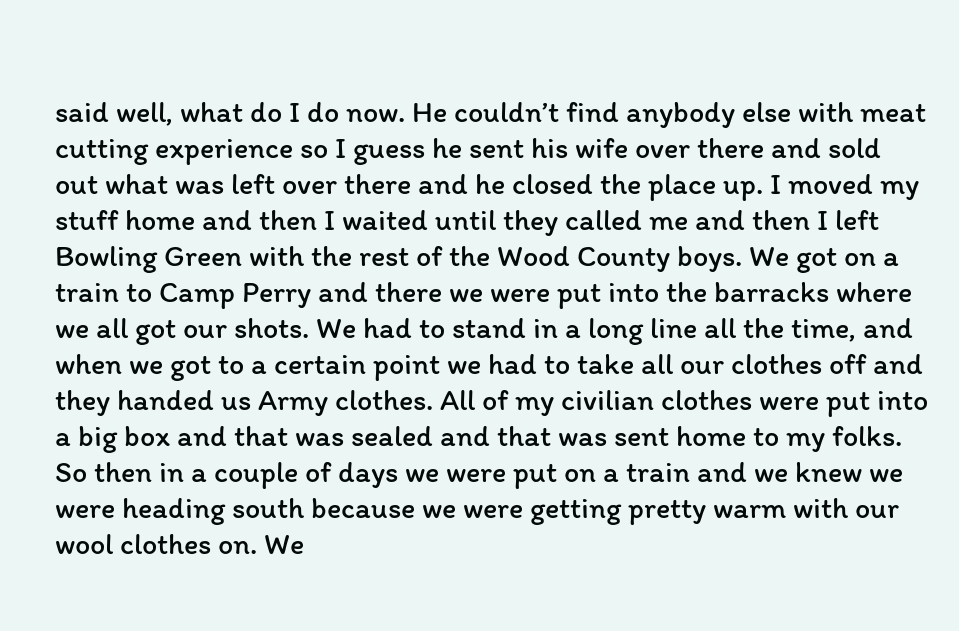said well, what do I do now. He couldn’t find anybody else with meat cutting experience so I guess he sent his wife over there and sold out what was left over there and he closed the place up. I moved my stuff home and then I waited until they called me and then I left Bowling Green with the rest of the Wood County boys. We got on a train to Camp Perry and there we were put into the barracks where we all got our shots. We had to stand in a long line all the time, and when we got to a certain point we had to take all our clothes off and they handed us Army clothes. All of my civilian clothes were put into a big box and that was sealed and that was sent home to my folks. So then in a couple of days we were put on a train and we knew we were heading south because we were getting pretty warm with our wool clothes on. We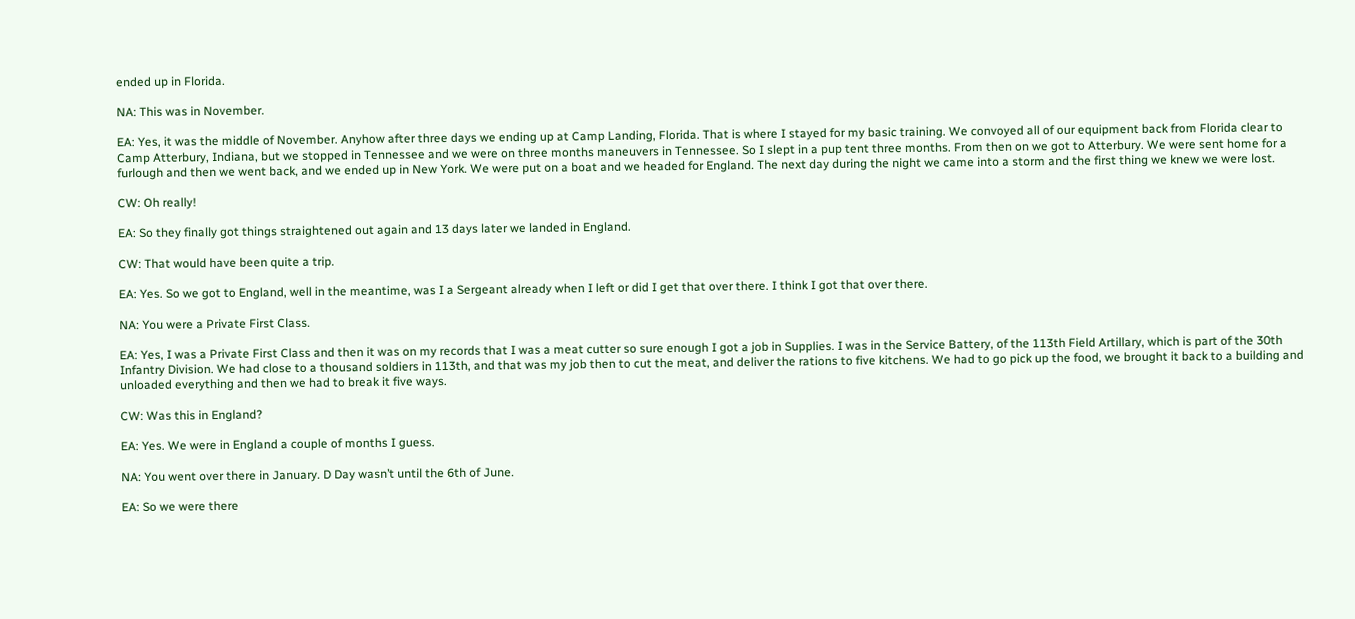ended up in Florida.

NA: This was in November.

EA: Yes, it was the middle of November. Anyhow after three days we ending up at Camp Landing, Florida. That is where I stayed for my basic training. We convoyed all of our equipment back from Florida clear to Camp Atterbury, Indiana, but we stopped in Tennessee and we were on three months maneuvers in Tennessee. So I slept in a pup tent three months. From then on we got to Atterbury. We were sent home for a furlough and then we went back, and we ended up in New York. We were put on a boat and we headed for England. The next day during the night we came into a storm and the first thing we knew we were lost.

CW: Oh really!

EA: So they finally got things straightened out again and 13 days later we landed in England.

CW: That would have been quite a trip.

EA: Yes. So we got to England, well in the meantime, was I a Sergeant already when I left or did I get that over there. I think I got that over there.

NA: You were a Private First Class.

EA: Yes, I was a Private First Class and then it was on my records that I was a meat cutter so sure enough I got a job in Supplies. I was in the Service Battery, of the 113th Field Artillary, which is part of the 30th Infantry Division. We had close to a thousand soldiers in 113th, and that was my job then to cut the meat, and deliver the rations to five kitchens. We had to go pick up the food, we brought it back to a building and unloaded everything and then we had to break it five ways.

CW: Was this in England?

EA: Yes. We were in England a couple of months I guess.

NA: You went over there in January. D Day wasn’t until the 6th of June.

EA: So we were there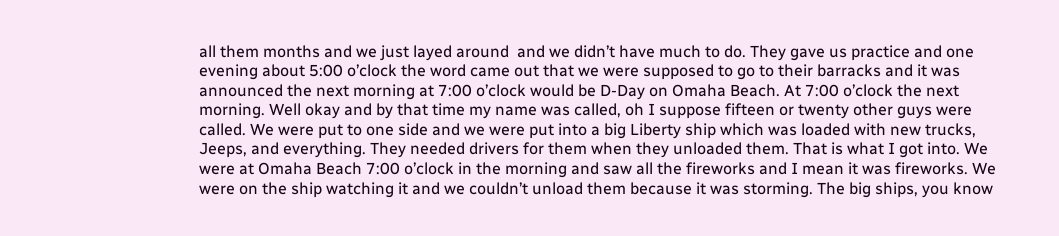all them months and we just layed around  and we didn’t have much to do. They gave us practice and one evening about 5:00 o’clock the word came out that we were supposed to go to their barracks and it was announced the next morning at 7:00 o’clock would be D-Day on Omaha Beach. At 7:00 o’clock the next morning. Well okay and by that time my name was called, oh I suppose fifteen or twenty other guys were called. We were put to one side and we were put into a big Liberty ship which was loaded with new trucks, Jeeps, and everything. They needed drivers for them when they unloaded them. That is what I got into. We were at Omaha Beach 7:00 o’clock in the morning and saw all the fireworks and I mean it was fireworks. We were on the ship watching it and we couldn’t unload them because it was storming. The big ships, you know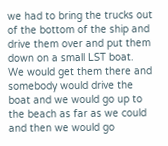we had to bring the trucks out of the bottom of the ship and drive them over and put them down on a small LST boat.  We would get them there and somebody would drive the boat and we would go up to the beach as far as we could and then we would go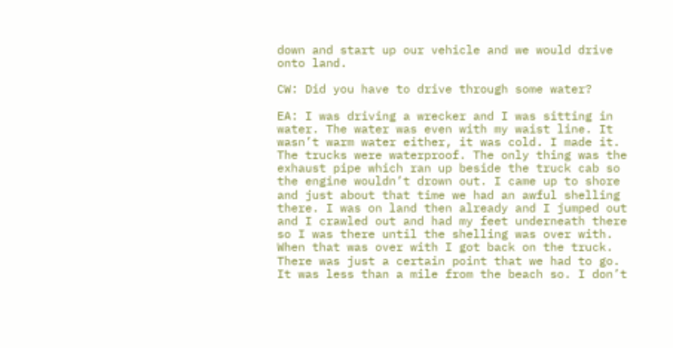down and start up our vehicle and we would drive onto land.

CW: Did you have to drive through some water?

EA: I was driving a wrecker and I was sitting in water. The water was even with my waist line. It wasn’t warm water either, it was cold. I made it. The trucks were waterproof. The only thing was the exhaust pipe which ran up beside the truck cab so the engine wouldn’t drown out. I came up to shore and just about that time we had an awful shelling there. I was on land then already and I jumped out and I crawled out and had my feet underneath there so I was there until the shelling was over with. When that was over with I got back on the truck. There was just a certain point that we had to go. It was less than a mile from the beach so. I don’t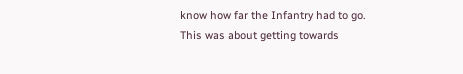know how far the Infantry had to go. This was about getting towards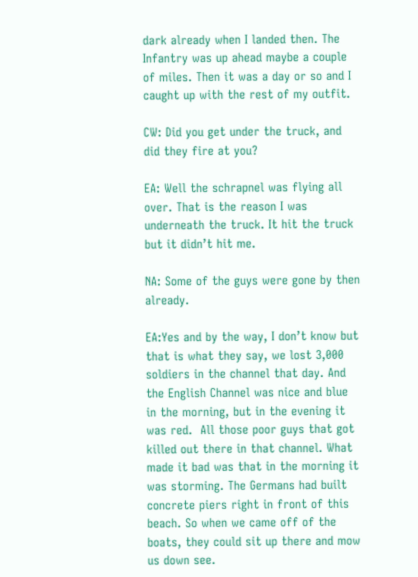dark already when I landed then. The Infantry was up ahead maybe a couple of miles. Then it was a day or so and I caught up with the rest of my outfit.

CW: Did you get under the truck, and did they fire at you?

EA: Well the schrapnel was flying all over. That is the reason I was underneath the truck. It hit the truck but it didn’t hit me.

NA: Some of the guys were gone by then already.

EA:Yes and by the way, I don’t know but that is what they say, we lost 3,000 soldiers in the channel that day. And the English Channel was nice and blue in the morning, but in the evening it was red.  All those poor guys that got killed out there in that channel. What made it bad was that in the morning it was storming. The Germans had built concrete piers right in front of this beach. So when we came off of the boats, they could sit up there and mow us down see.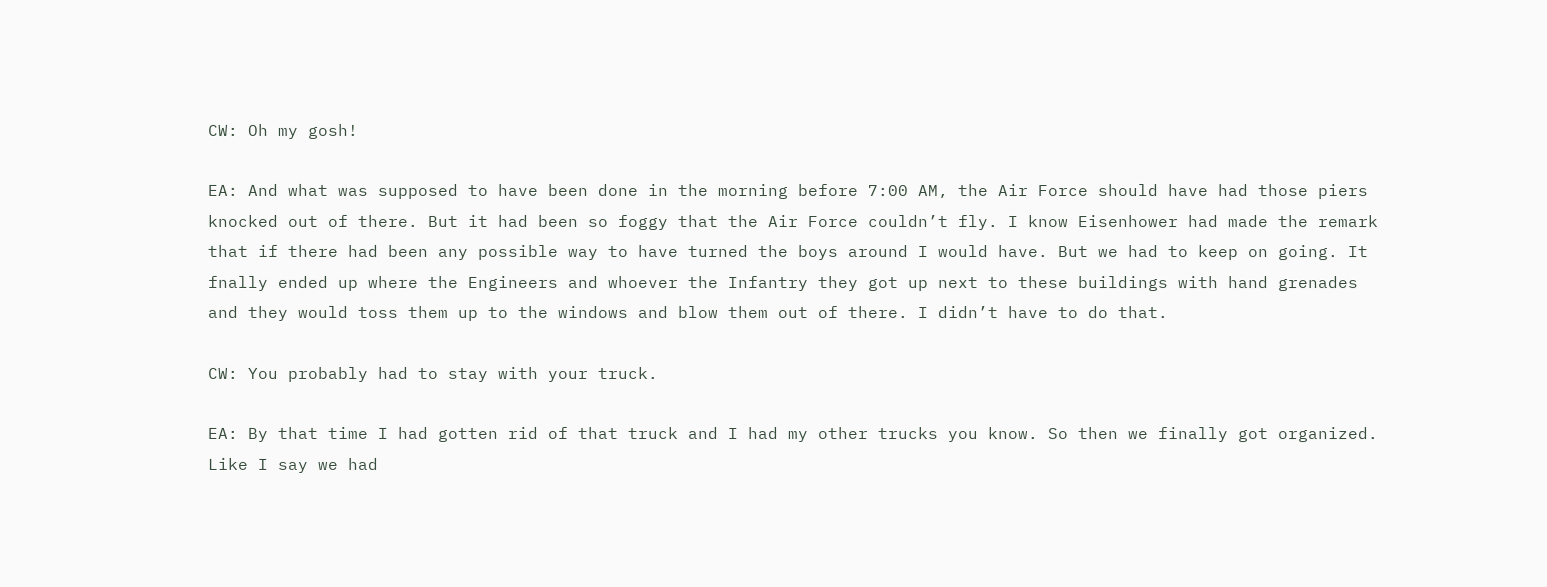CW: Oh my gosh!

EA: And what was supposed to have been done in the morning before 7:00 AM, the Air Force should have had those piers knocked out of there. But it had been so foggy that the Air Force couldn’t fly. I know Eisenhower had made the remark that if there had been any possible way to have turned the boys around I would have. But we had to keep on going. It fnally ended up where the Engineers and whoever the Infantry they got up next to these buildings with hand grenades and they would toss them up to the windows and blow them out of there. I didn’t have to do that.

CW: You probably had to stay with your truck.

EA: By that time I had gotten rid of that truck and I had my other trucks you know. So then we finally got organized. Like I say we had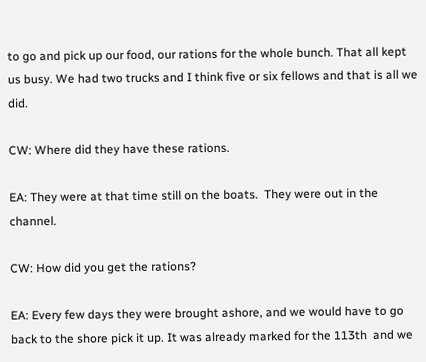to go and pick up our food, our rations for the whole bunch. That all kept us busy. We had two trucks and I think five or six fellows and that is all we did.

CW: Where did they have these rations.

EA: They were at that time still on the boats.  They were out in the channel.

CW: How did you get the rations?

EA: Every few days they were brought ashore, and we would have to go back to the shore pick it up. It was already marked for the 113th  and we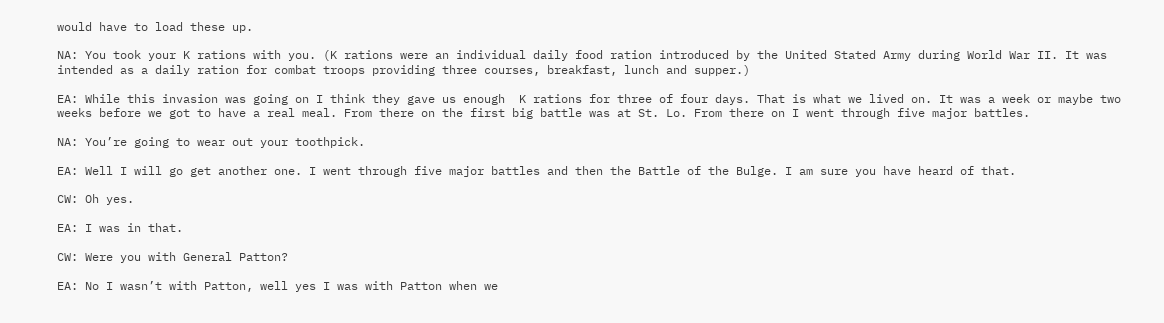would have to load these up.

NA: You took your K rations with you. (K rations were an individual daily food ration introduced by the United Stated Army during World War II. It was intended as a daily ration for combat troops providing three courses, breakfast, lunch and supper.)

EA: While this invasion was going on I think they gave us enough  K rations for three of four days. That is what we lived on. It was a week or maybe two weeks before we got to have a real meal. From there on the first big battle was at St. Lo. From there on I went through five major battles.

NA: You’re going to wear out your toothpick.

EA: Well I will go get another one. I went through five major battles and then the Battle of the Bulge. I am sure you have heard of that.

CW: Oh yes.

EA: I was in that.

CW: Were you with General Patton?

EA: No I wasn’t with Patton, well yes I was with Patton when we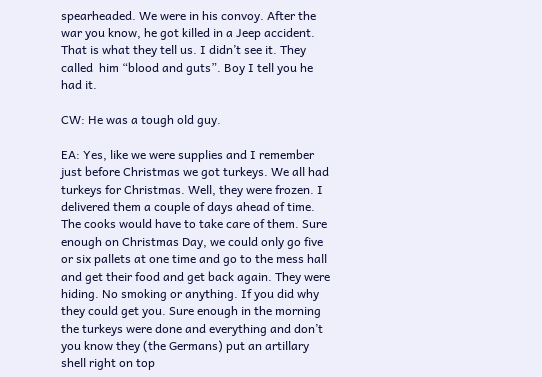spearheaded. We were in his convoy. After the war you know, he got killed in a Jeep accident. That is what they tell us. I didn’t see it. They called  him “blood and guts”. Boy I tell you he had it.

CW: He was a tough old guy.

EA: Yes, like we were supplies and I remember just before Christmas we got turkeys. We all had turkeys for Christmas. Well, they were frozen. I delivered them a couple of days ahead of time. The cooks would have to take care of them. Sure enough on Christmas Day, we could only go five or six pallets at one time and go to the mess hall and get their food and get back again. They were hiding. No smoking or anything. If you did why they could get you. Sure enough in the morning the turkeys were done and everything and don’t you know they (the Germans) put an artillary shell right on top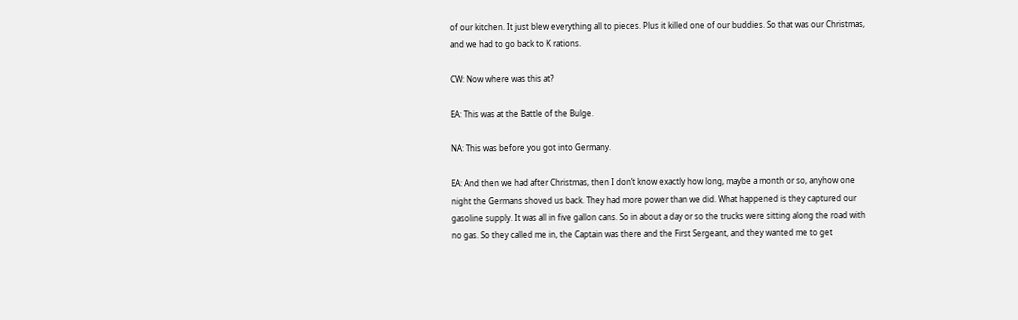of our kitchen. It just blew everything all to pieces. Plus it killed one of our buddies. So that was our Christmas, and we had to go back to K rations.

CW: Now where was this at?

EA: This was at the Battle of the Bulge.

NA: This was before you got into Germany.

EA: And then we had after Christmas, then I don’t know exactly how long, maybe a month or so, anyhow one night the Germans shoved us back. They had more power than we did. What happened is they captured our gasoline supply. It was all in five gallon cans. So in about a day or so the trucks were sitting along the road with no gas. So they called me in, the Captain was there and the First Sergeant, and they wanted me to get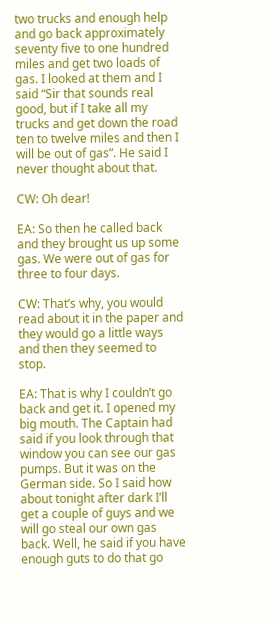two trucks and enough help and go back approximately seventy five to one hundred miles and get two loads of gas. I looked at them and I said “Sir that sounds real good, but if I take all my trucks and get down the road ten to twelve miles and then I will be out of gas”. He said I never thought about that.

CW: Oh dear!

EA: So then he called back and they brought us up some gas. We were out of gas for three to four days.

CW: That’s why, you would read about it in the paper and they would go a little ways and then they seemed to stop.

EA: That is why I couldn’t go back and get it. I opened my big mouth. The Captain had said if you look through that window you can see our gas pumps. But it was on the German side. So I said how about tonight after dark I’ll get a couple of guys and we will go steal our own gas back. Well, he said if you have enough guts to do that go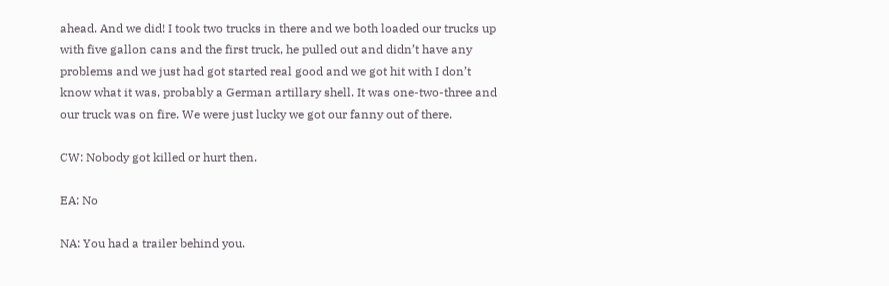ahead. And we did! I took two trucks in there and we both loaded our trucks up with five gallon cans and the first truck, he pulled out and didn’t have any problems and we just had got started real good and we got hit with I don’t know what it was, probably a German artillary shell. It was one-two-three and our truck was on fire. We were just lucky we got our fanny out of there.

CW: Nobody got killed or hurt then.

EA: No

NA: You had a trailer behind you.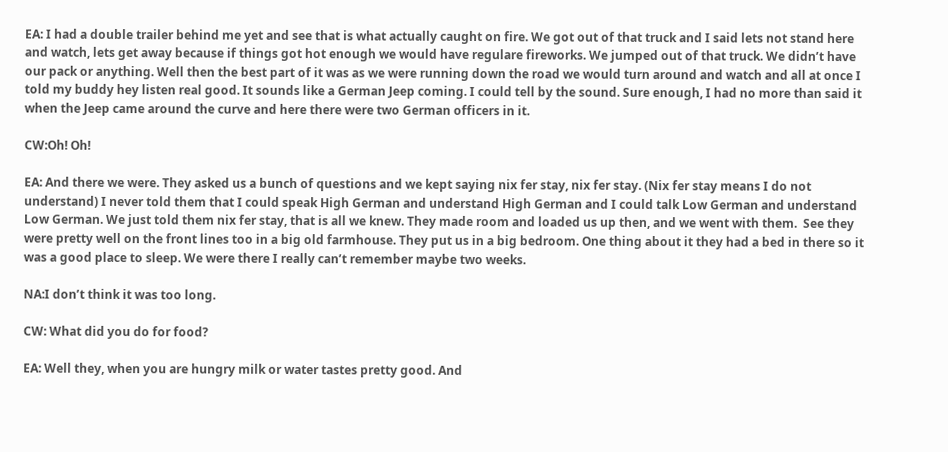EA: I had a double trailer behind me yet and see that is what actually caught on fire. We got out of that truck and I said lets not stand here and watch, lets get away because if things got hot enough we would have regulare fireworks. We jumped out of that truck. We didn’t have our pack or anything. Well then the best part of it was as we were running down the road we would turn around and watch and all at once I told my buddy hey listen real good. It sounds like a German Jeep coming. I could tell by the sound. Sure enough, I had no more than said it when the Jeep came around the curve and here there were two German officers in it.

CW:Oh! Oh!

EA: And there we were. They asked us a bunch of questions and we kept saying nix fer stay, nix fer stay. (Nix fer stay means I do not understand) I never told them that I could speak High German and understand High German and I could talk Low German and understand Low German. We just told them nix fer stay, that is all we knew. They made room and loaded us up then, and we went with them.  See they were pretty well on the front lines too in a big old farmhouse. They put us in a big bedroom. One thing about it they had a bed in there so it was a good place to sleep. We were there I really can’t remember maybe two weeks.

NA:I don’t think it was too long.

CW: What did you do for food?

EA: Well they, when you are hungry milk or water tastes pretty good. And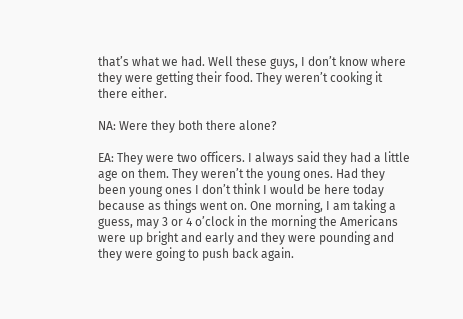that’s what we had. Well these guys, I don’t know where they were getting their food. They weren’t cooking it there either.

NA: Were they both there alone?

EA: They were two officers. I always said they had a little age on them. They weren’t the young ones. Had they been young ones I don’t think I would be here today because as things went on. One morning, I am taking a guess, may 3 or 4 o’clock in the morning the Americans were up bright and early and they were pounding and they were going to push back again.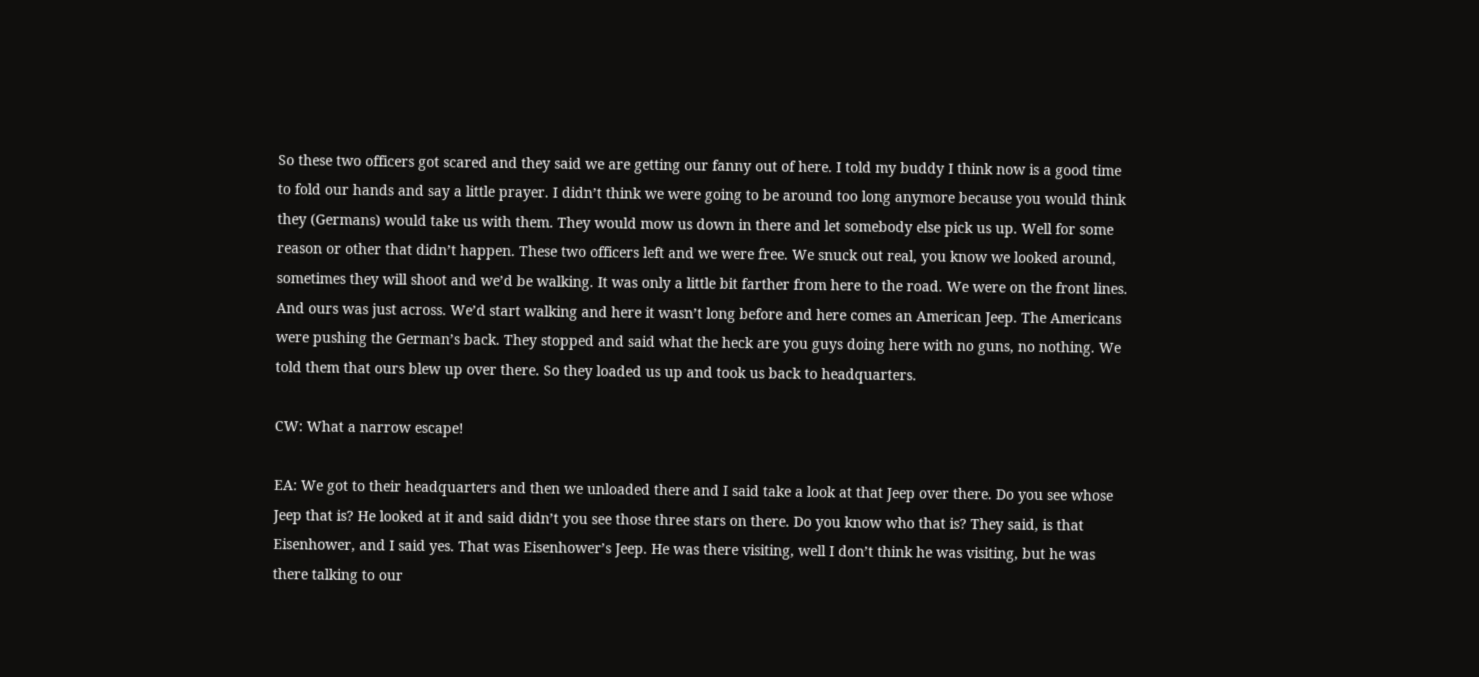So these two officers got scared and they said we are getting our fanny out of here. I told my buddy I think now is a good time to fold our hands and say a little prayer. I didn’t think we were going to be around too long anymore because you would think they (Germans) would take us with them. They would mow us down in there and let somebody else pick us up. Well for some reason or other that didn’t happen. These two officers left and we were free. We snuck out real, you know we looked around, sometimes they will shoot and we’d be walking. It was only a little bit farther from here to the road. We were on the front lines. And ours was just across. We’d start walking and here it wasn’t long before and here comes an American Jeep. The Americans were pushing the German’s back. They stopped and said what the heck are you guys doing here with no guns, no nothing. We told them that ours blew up over there. So they loaded us up and took us back to headquarters.

CW: What a narrow escape!

EA: We got to their headquarters and then we unloaded there and I said take a look at that Jeep over there. Do you see whose Jeep that is? He looked at it and said didn’t you see those three stars on there. Do you know who that is? They said, is that Eisenhower, and I said yes. That was Eisenhower’s Jeep. He was there visiting, well I don’t think he was visiting, but he was there talking to our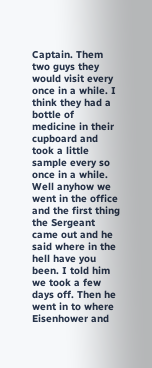Captain. Them two guys they would visit every once in a while. I think they had a bottle of medicine in their cupboard and took a little sample every so once in a while. Well anyhow we went in the office and the first thing the Sergeant came out and he said where in the hell have you been. I told him we took a few days off. Then he went in to where Eisenhower and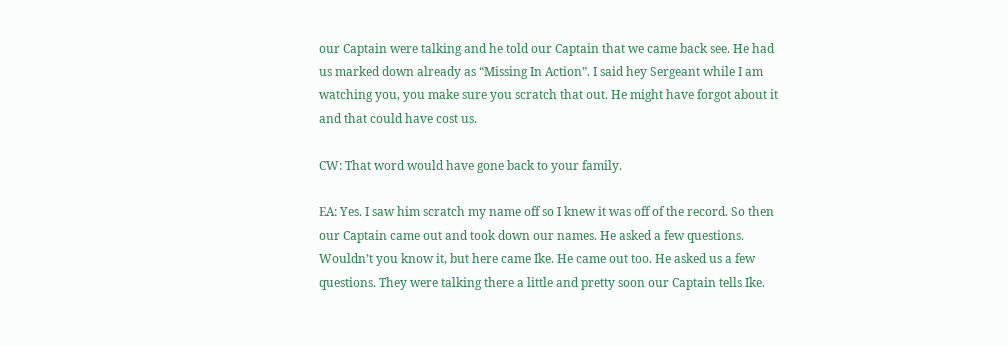our Captain were talking and he told our Captain that we came back see. He had us marked down already as “Missing In Action”. I said hey Sergeant while I am watching you, you make sure you scratch that out. He might have forgot about it and that could have cost us.

CW: That word would have gone back to your family.

EA: Yes. I saw him scratch my name off so I knew it was off of the record. So then our Captain came out and took down our names. He asked a few questions. Wouldn’t you know it, but here came Ike. He came out too. He asked us a few questions. They were talking there a little and pretty soon our Captain tells Ike.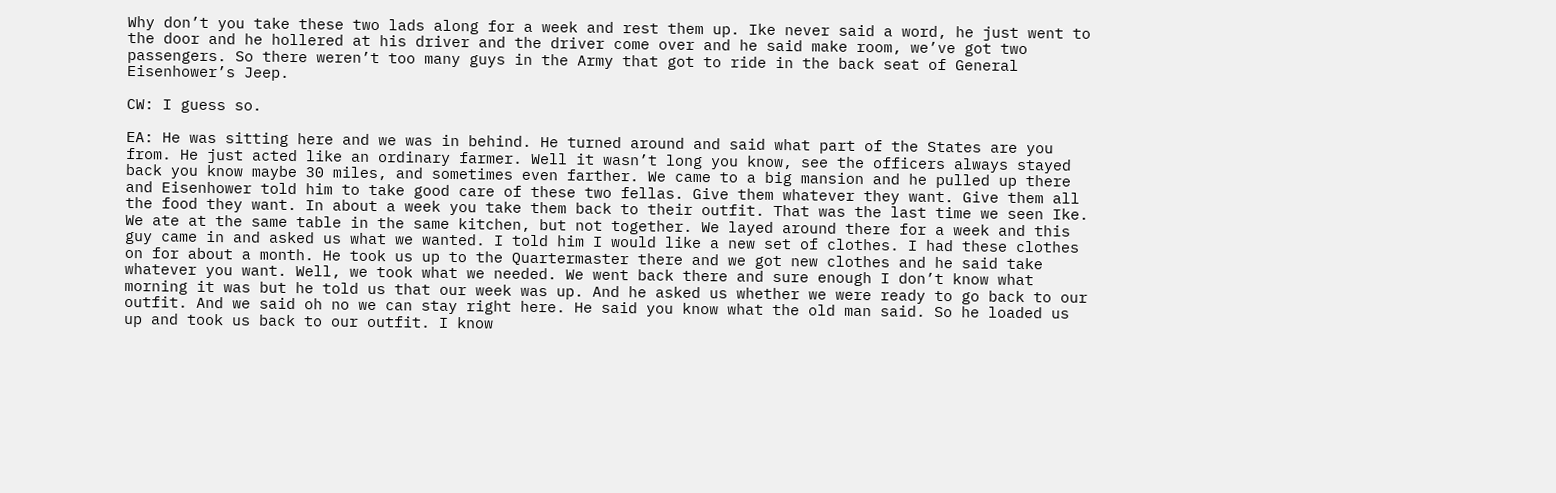Why don’t you take these two lads along for a week and rest them up. Ike never said a word, he just went to the door and he hollered at his driver and the driver come over and he said make room, we’ve got two passengers. So there weren’t too many guys in the Army that got to ride in the back seat of General Eisenhower’s Jeep.

CW: I guess so.

EA: He was sitting here and we was in behind. He turned around and said what part of the States are you from. He just acted like an ordinary farmer. Well it wasn’t long you know, see the officers always stayed back you know maybe 30 miles, and sometimes even farther. We came to a big mansion and he pulled up there and Eisenhower told him to take good care of these two fellas. Give them whatever they want. Give them all the food they want. In about a week you take them back to their outfit. That was the last time we seen Ike. We ate at the same table in the same kitchen, but not together. We layed around there for a week and this guy came in and asked us what we wanted. I told him I would like a new set of clothes. I had these clothes on for about a month. He took us up to the Quartermaster there and we got new clothes and he said take whatever you want. Well, we took what we needed. We went back there and sure enough I don’t know what morning it was but he told us that our week was up. And he asked us whether we were ready to go back to our outfit. And we said oh no we can stay right here. He said you know what the old man said. So he loaded us up and took us back to our outfit. I know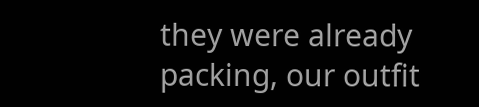they were already packing, our outfit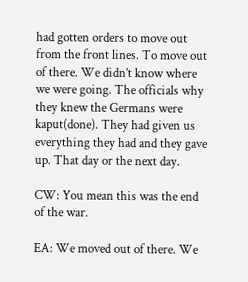had gotten orders to move out from the front lines. To move out of there. We didn’t know where we were going. The officials why they knew the Germans were kaput(done). They had given us everything they had and they gave up. That day or the next day.

CW: You mean this was the end of the war.

EA: We moved out of there. We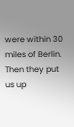were within 30 miles of Berlin. Then they put us up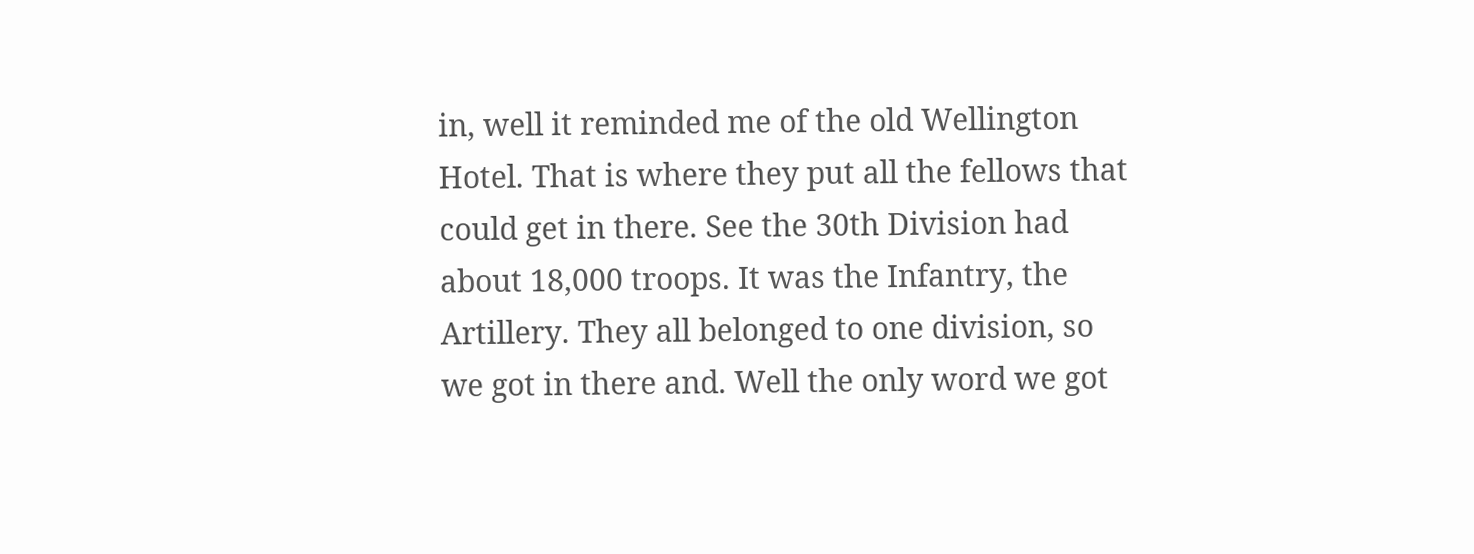in, well it reminded me of the old Wellington Hotel. That is where they put all the fellows that could get in there. See the 30th Division had about 18,000 troops. It was the Infantry, the Artillery. They all belonged to one division, so we got in there and. Well the only word we got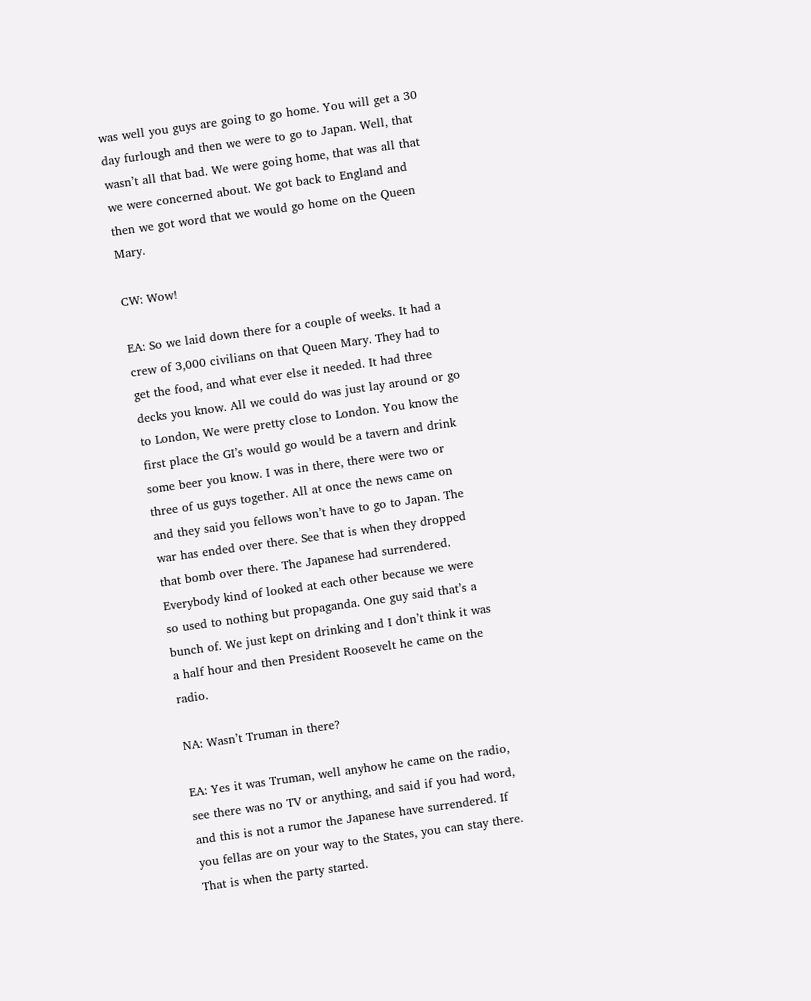was well you guys are going to go home. You will get a 30 day furlough and then we were to go to Japan. Well, that wasn’t all that bad. We were going home, that was all that we were concerned about. We got back to England and then we got word that we would go home on the Queen Mary.

CW: Wow!

EA: So we laid down there for a couple of weeks. It had a crew of 3,000 civilians on that Queen Mary. They had to get the food, and what ever else it needed. It had three decks you know. All we could do was just lay around or go to London, We were pretty close to London. You know the first place the GI’s would go would be a tavern and drink some beer you know. I was in there, there were two or three of us guys together. All at once the news came on and they said you fellows won’t have to go to Japan. The war has ended over there. See that is when they dropped that bomb over there. The Japanese had surrendered. Everybody kind of looked at each other because we were so used to nothing but propaganda. One guy said that’s a bunch of. We just kept on drinking and I don’t think it was a half hour and then President Roosevelt he came on the radio.

NA: Wasn’t Truman in there?

EA: Yes it was Truman, well anyhow he came on the radio, see there was no TV or anything, and said if you had word, and this is not a rumor the Japanese have surrendered. If you fellas are on your way to the States, you can stay there. That is when the party started.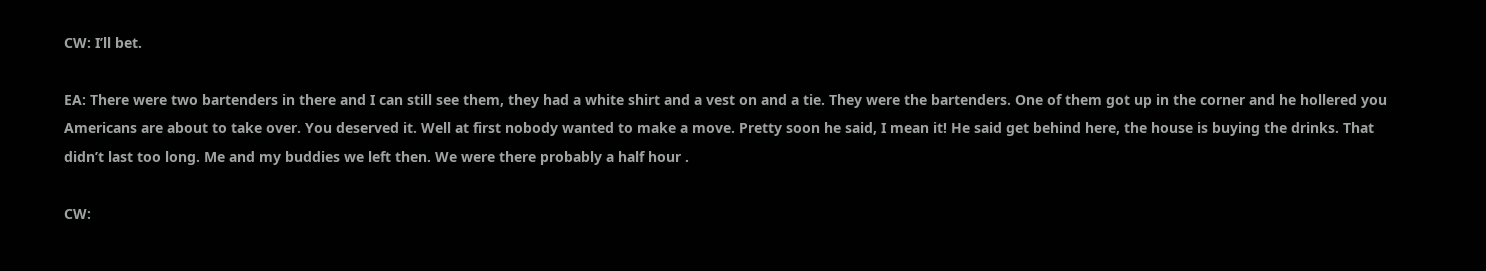CW: I’ll bet.

EA: There were two bartenders in there and I can still see them, they had a white shirt and a vest on and a tie. They were the bartenders. One of them got up in the corner and he hollered you Americans are about to take over. You deserved it. Well at first nobody wanted to make a move. Pretty soon he said, I mean it! He said get behind here, the house is buying the drinks. That didn’t last too long. Me and my buddies we left then. We were there probably a half hour .

CW: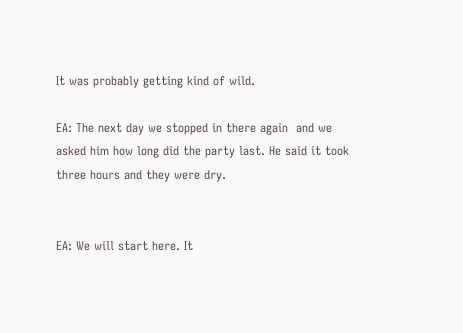It was probably getting kind of wild.

EA: The next day we stopped in there again  and we asked him how long did the party last. He said it took three hours and they were dry.


EA: We will start here. It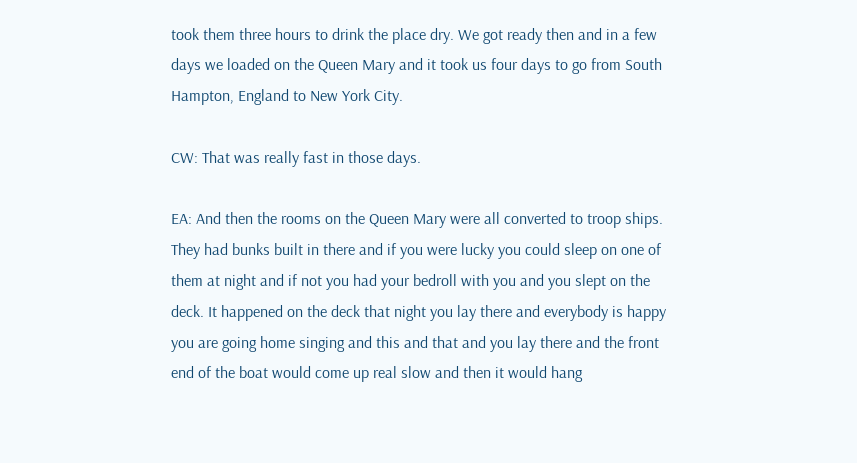took them three hours to drink the place dry. We got ready then and in a few days we loaded on the Queen Mary and it took us four days to go from South Hampton, England to New York City.

CW: That was really fast in those days.

EA: And then the rooms on the Queen Mary were all converted to troop ships.  They had bunks built in there and if you were lucky you could sleep on one of them at night and if not you had your bedroll with you and you slept on the deck. It happened on the deck that night you lay there and everybody is happy you are going home singing and this and that and you lay there and the front end of the boat would come up real slow and then it would hang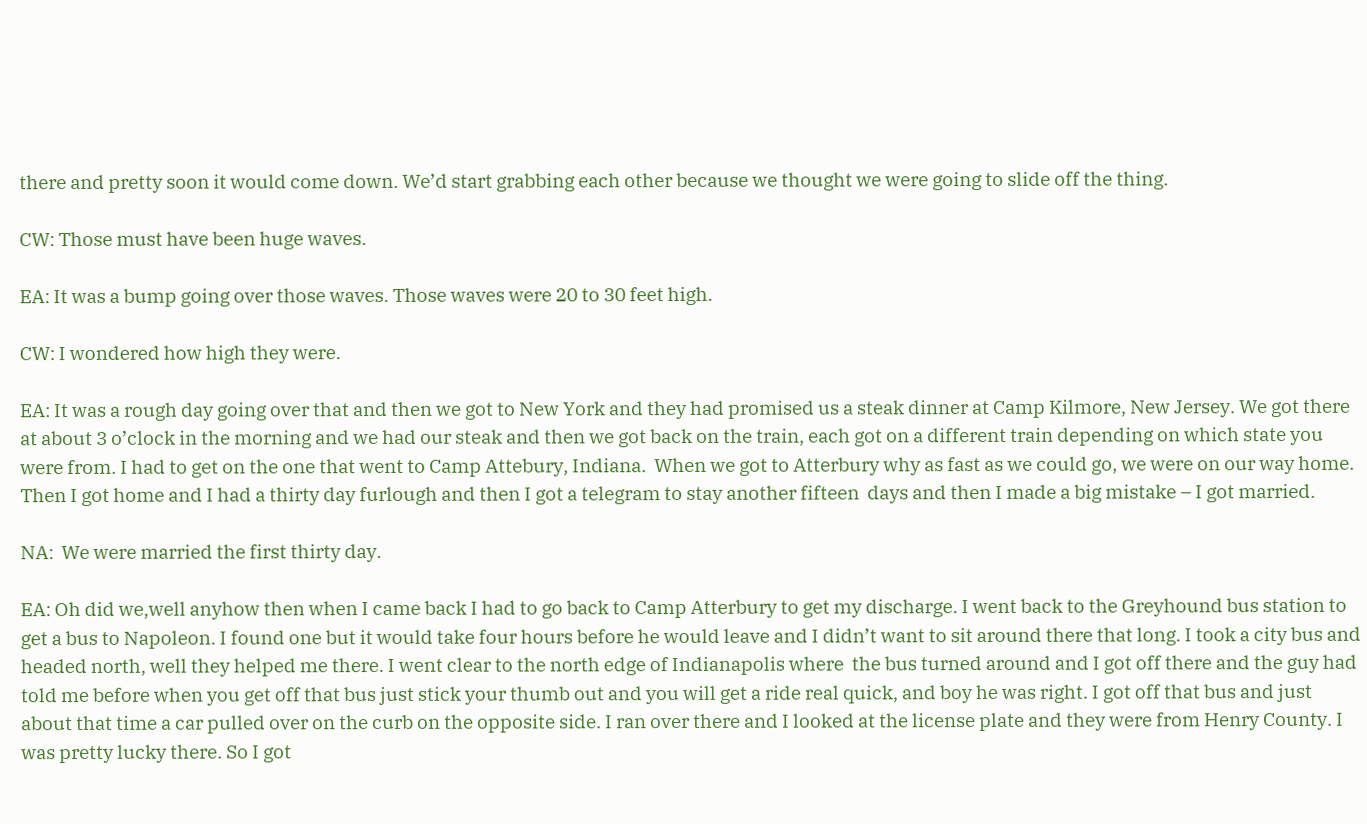there and pretty soon it would come down. We’d start grabbing each other because we thought we were going to slide off the thing.

CW: Those must have been huge waves.

EA: It was a bump going over those waves. Those waves were 20 to 30 feet high.

CW: I wondered how high they were.

EA: It was a rough day going over that and then we got to New York and they had promised us a steak dinner at Camp Kilmore, New Jersey. We got there at about 3 o’clock in the morning and we had our steak and then we got back on the train, each got on a different train depending on which state you were from. I had to get on the one that went to Camp Attebury, Indiana.  When we got to Atterbury why as fast as we could go, we were on our way home. Then I got home and I had a thirty day furlough and then I got a telegram to stay another fifteen  days and then I made a big mistake – I got married.

NA:  We were married the first thirty day.

EA: Oh did we,well anyhow then when I came back I had to go back to Camp Atterbury to get my discharge. I went back to the Greyhound bus station to get a bus to Napoleon. I found one but it would take four hours before he would leave and I didn’t want to sit around there that long. I took a city bus and headed north, well they helped me there. I went clear to the north edge of Indianapolis where  the bus turned around and I got off there and the guy had told me before when you get off that bus just stick your thumb out and you will get a ride real quick, and boy he was right. I got off that bus and just about that time a car pulled over on the curb on the opposite side. I ran over there and I looked at the license plate and they were from Henry County. I was pretty lucky there. So I got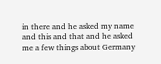in there and he asked my name and this and that and he asked me a few things about Germany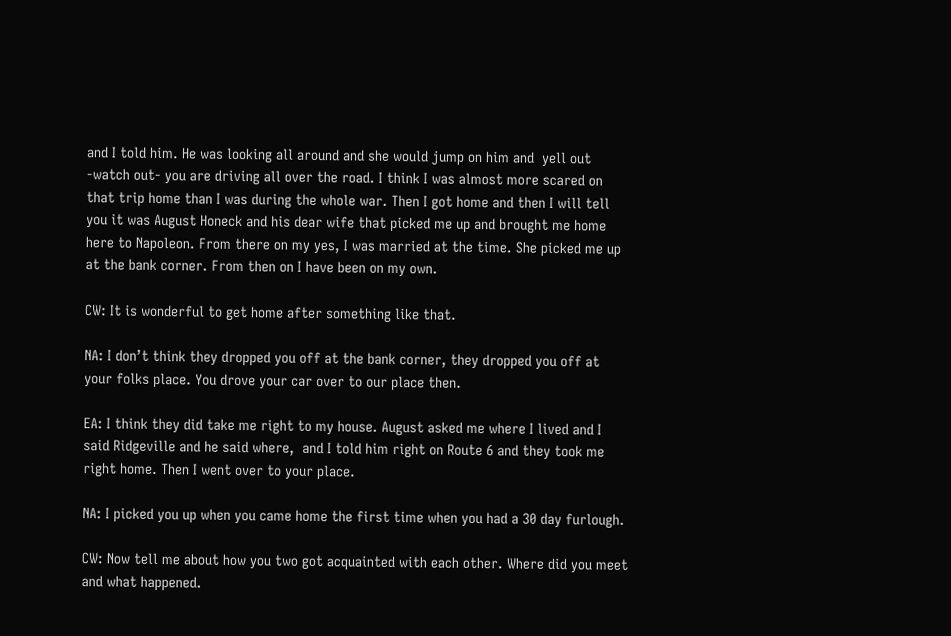and I told him. He was looking all around and she would jump on him and  yell out -watch out- you are driving all over the road. I think I was almost more scared on that trip home than I was during the whole war. Then I got home and then I will tell you it was August Honeck and his dear wife that picked me up and brought me home here to Napoleon. From there on my yes, I was married at the time. She picked me up at the bank corner. From then on I have been on my own.

CW: It is wonderful to get home after something like that.

NA: I don’t think they dropped you off at the bank corner, they dropped you off at your folks place. You drove your car over to our place then.

EA: I think they did take me right to my house. August asked me where I lived and I said Ridgeville and he said where,  and I told him right on Route 6 and they took me right home. Then I went over to your place.

NA: I picked you up when you came home the first time when you had a 30 day furlough.

CW: Now tell me about how you two got acquainted with each other. Where did you meet and what happened.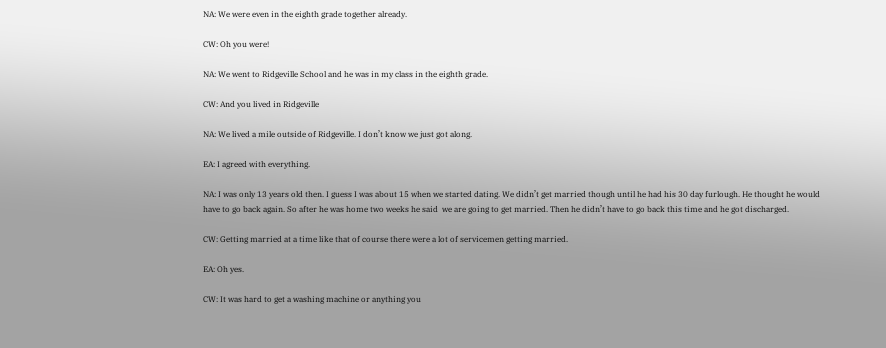NA: We were even in the eighth grade together already.

CW: Oh you were!

NA: We went to Ridgeville School and he was in my class in the eighth grade.

CW: And you lived in Ridgeville

NA: We lived a mile outside of Ridgeville. I don’t know we just got along.

EA: I agreed with everything.

NA: I was only 13 years old then. I guess I was about 15 when we started dating. We didn’t get married though until he had his 30 day furlough. He thought he would have to go back again. So after he was home two weeks he said  we are going to get married. Then he didn’t have to go back this time and he got discharged.

CW: Getting married at a time like that of course there were a lot of servicemen getting married.

EA: Oh yes.

CW: It was hard to get a washing machine or anything you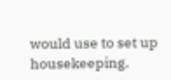would use to set up housekeeping.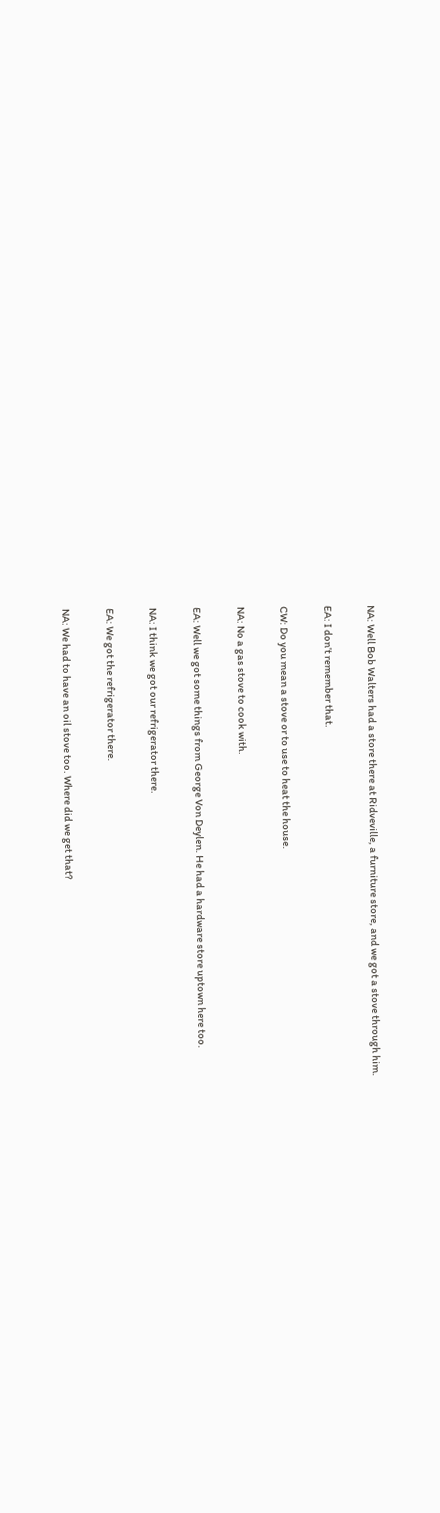NA: Well Bob Walters had a store there at Ridveville, a furniture store, and we got a stove through him.

EA: I don’t remember that.

CW: Do you mean a stove or to use to heat the house.

NA: No a gas stove to cook with.

EA: Well we got some things from George Von Deylen. He had a hardware store uptown here too.

NA: I think we got our refrigerator there.

EA: We got the refrigerator there.

NA: We had to have an oil stove too. Where did we get that?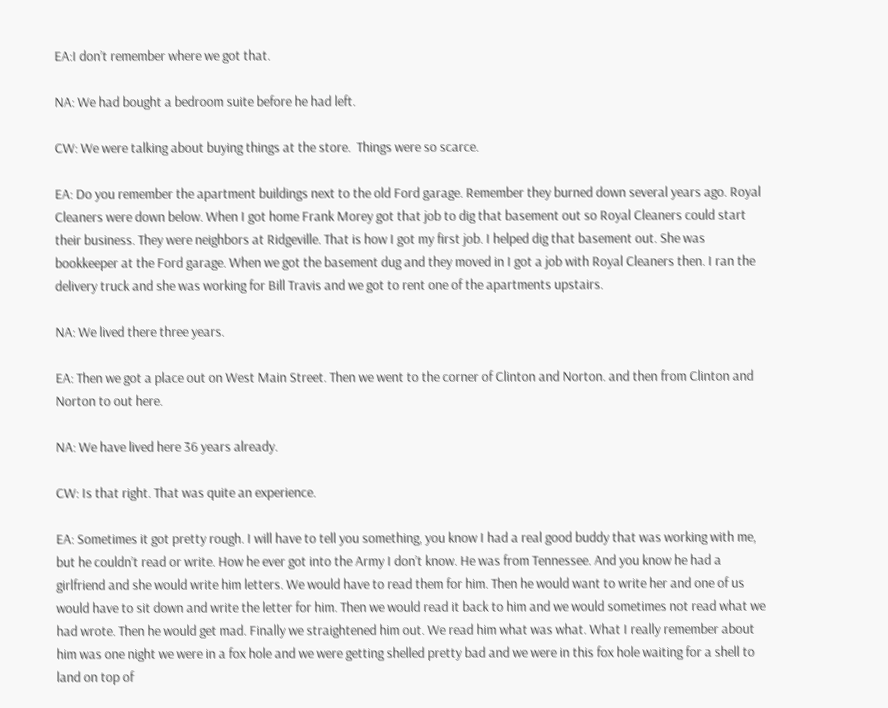EA:I don’t remember where we got that.

NA: We had bought a bedroom suite before he had left.

CW: We were talking about buying things at the store.  Things were so scarce.

EA: Do you remember the apartment buildings next to the old Ford garage. Remember they burned down several years ago. Royal Cleaners were down below. When I got home Frank Morey got that job to dig that basement out so Royal Cleaners could start their business. They were neighbors at Ridgeville. That is how I got my first job. I helped dig that basement out. She was bookkeeper at the Ford garage. When we got the basement dug and they moved in I got a job with Royal Cleaners then. I ran the delivery truck and she was working for Bill Travis and we got to rent one of the apartments upstairs.

NA: We lived there three years.

EA: Then we got a place out on West Main Street. Then we went to the corner of Clinton and Norton. and then from Clinton and Norton to out here.

NA: We have lived here 36 years already.

CW: Is that right. That was quite an experience.

EA: Sometimes it got pretty rough. I will have to tell you something, you know I had a real good buddy that was working with me, but he couldn’t read or write. How he ever got into the Army I don’t know. He was from Tennessee. And you know he had a girlfriend and she would write him letters. We would have to read them for him. Then he would want to write her and one of us would have to sit down and write the letter for him. Then we would read it back to him and we would sometimes not read what we had wrote. Then he would get mad. Finally we straightened him out. We read him what was what. What I really remember about him was one night we were in a fox hole and we were getting shelled pretty bad and we were in this fox hole waiting for a shell to land on top of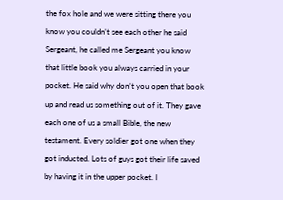the fox hole and we were sitting there you know you couldn’t see each other he said Sergeant, he called me Sergeant you know that little book you always carried in your pocket. He said why don’t you open that book up and read us something out of it. They gave each one of us a small Bible, the new testament. Every soldier got one when they got inducted. Lots of guys got their life saved by having it in the upper pocket. I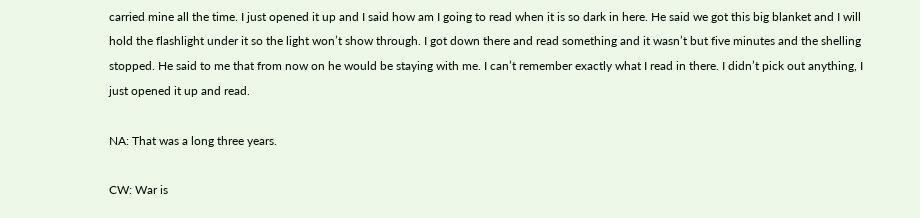carried mine all the time. I just opened it up and I said how am I going to read when it is so dark in here. He said we got this big blanket and I will hold the flashlight under it so the light won’t show through. I got down there and read something and it wasn’t but five minutes and the shelling stopped. He said to me that from now on he would be staying with me. I can’t remember exactly what I read in there. I didn’t pick out anything, I just opened it up and read.

NA: That was a long three years.

CW: War is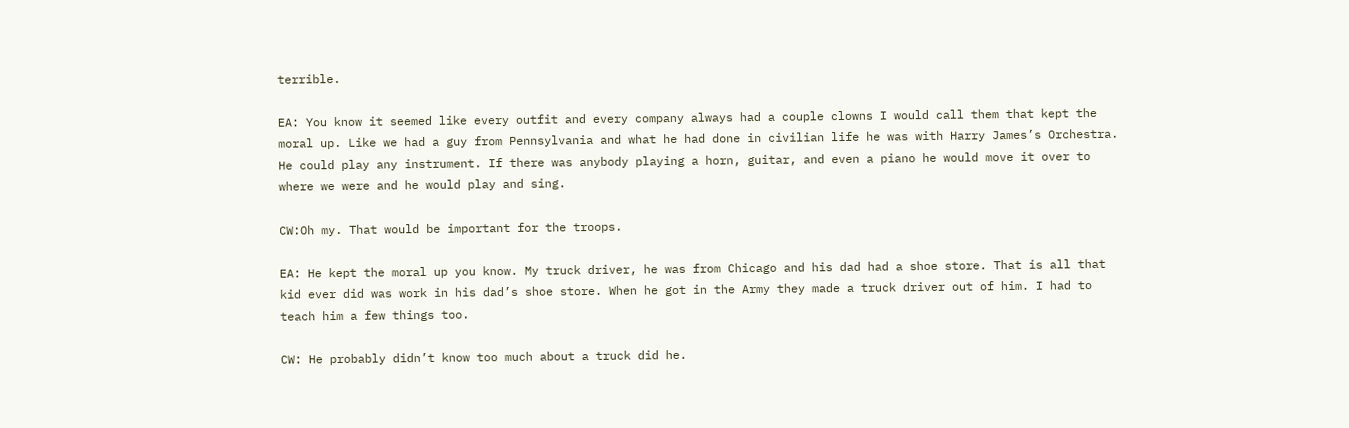terrible.

EA: You know it seemed like every outfit and every company always had a couple clowns I would call them that kept the moral up. Like we had a guy from Pennsylvania and what he had done in civilian life he was with Harry James’s Orchestra. He could play any instrument. If there was anybody playing a horn, guitar, and even a piano he would move it over to where we were and he would play and sing.

CW:Oh my. That would be important for the troops.

EA: He kept the moral up you know. My truck driver, he was from Chicago and his dad had a shoe store. That is all that kid ever did was work in his dad’s shoe store. When he got in the Army they made a truck driver out of him. I had to teach him a few things too.

CW: He probably didn’t know too much about a truck did he.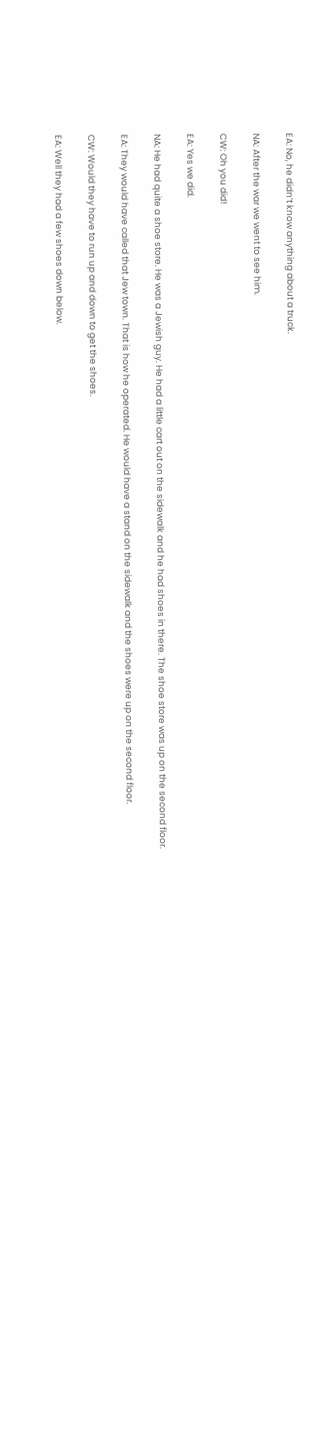EA: No, he didn’t know anything about a truck.

NA: After the war we went to see him.

CW: Oh you did!

EA: Yes we did.

NA: He had quite a shoe store. He was a Jewish guy. He had a little cart out on the sidewalk and he had shoes in there. The shoe store was up on the second floor.

EA: They would have called that Jew town. That is how he operated. He would have a stand on the sidewalk and the shoes were up on the second floor.

CW: Would they have to run up and down to get the shoes.

EA: Well they had a few shoes down below.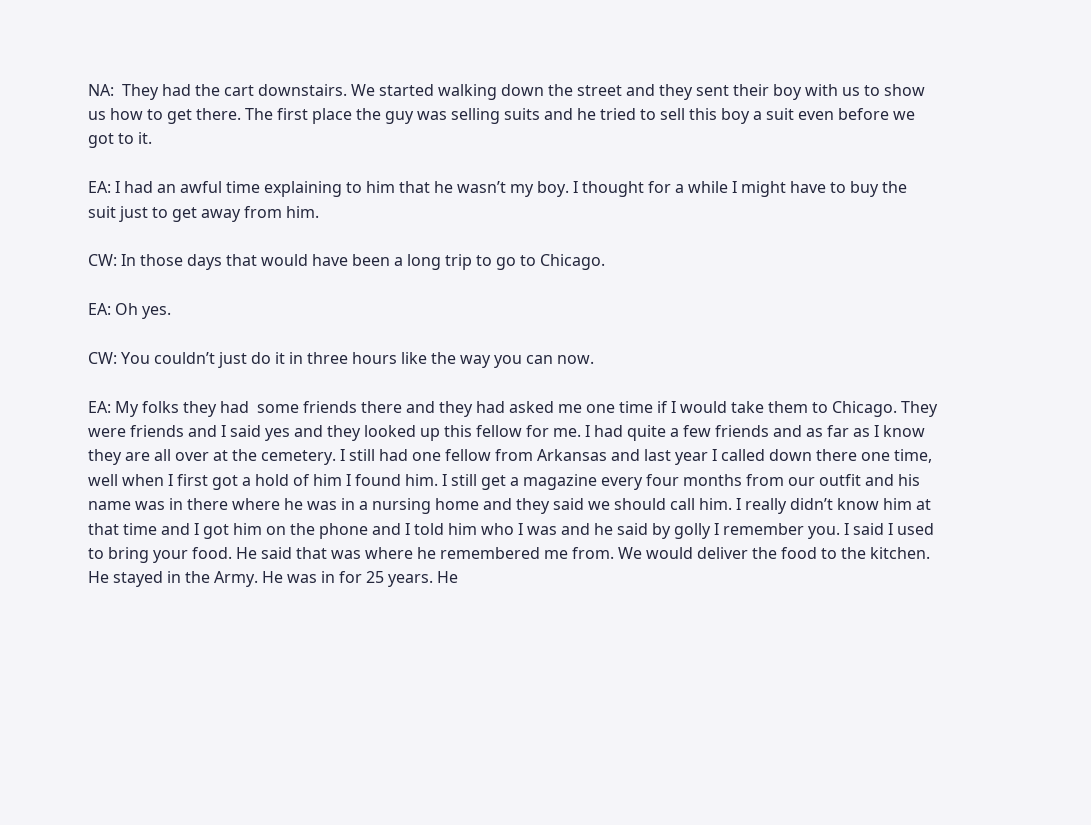NA:  They had the cart downstairs. We started walking down the street and they sent their boy with us to show us how to get there. The first place the guy was selling suits and he tried to sell this boy a suit even before we got to it.

EA: I had an awful time explaining to him that he wasn’t my boy. I thought for a while I might have to buy the suit just to get away from him.

CW: In those days that would have been a long trip to go to Chicago.

EA: Oh yes.

CW: You couldn’t just do it in three hours like the way you can now.

EA: My folks they had  some friends there and they had asked me one time if I would take them to Chicago. They were friends and I said yes and they looked up this fellow for me. I had quite a few friends and as far as I know they are all over at the cemetery. I still had one fellow from Arkansas and last year I called down there one time, well when I first got a hold of him I found him. I still get a magazine every four months from our outfit and his name was in there where he was in a nursing home and they said we should call him. I really didn’t know him at that time and I got him on the phone and I told him who I was and he said by golly I remember you. I said I used to bring your food. He said that was where he remembered me from. We would deliver the food to the kitchen. He stayed in the Army. He was in for 25 years. He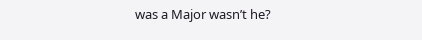was a Major wasn’t he?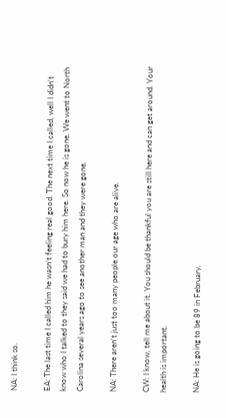NA: I think so.

EA: The last time I called him he wasn’t feeling real good. The next time I called, well I didn’t know who I talked to they said we had to bury him here. So now he is gone. We went to North Carolina several years ago to see another man and they were gone.

NA: There aren’t just too many people our age who are alive.

CW: I know, tell me about it. You should be thankful you are still here and can get around. Your health is important.

NA: He is going to be 89 in February.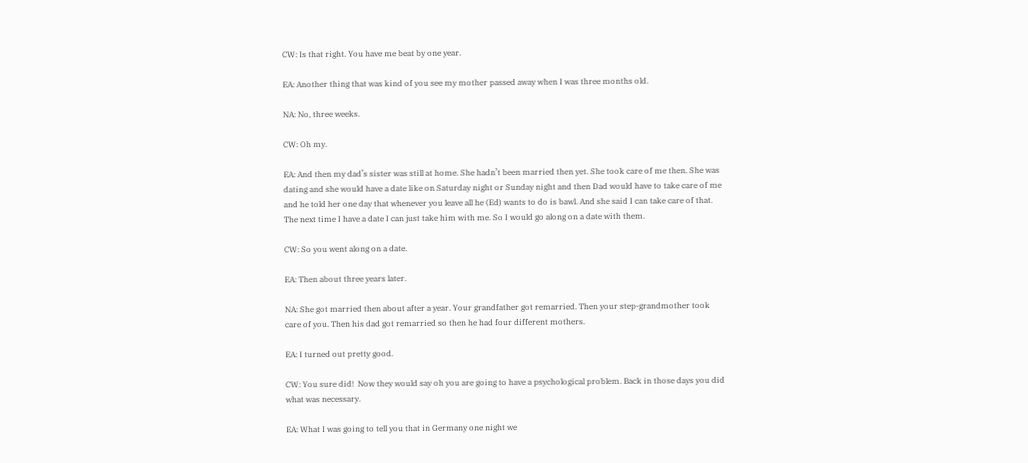CW: Is that right. You have me beat by one year.

EA: Another thing that was kind of you see my mother passed away when I was three months old.

NA: No, three weeks.

CW: Oh my.

EA: And then my dad’s sister was still at home. She hadn’t been married then yet. She took care of me then. She was dating and she would have a date like on Saturday night or Sunday night and then Dad would have to take care of me and he told her one day that whenever you leave all he (Ed) wants to do is bawl. And she said I can take care of that. The next time I have a date I can just take him with me. So I would go along on a date with them.

CW: So you went along on a date.

EA: Then about three years later.

NA: She got married then about after a year. Your grandfather got remarried. Then your step-grandmother took care of you. Then his dad got remarried so then he had four different mothers.

EA: I turned out pretty good.

CW: You sure did!  Now they would say oh you are going to have a psychological problem. Back in those days you did what was necessary.

EA: What I was going to tell you that in Germany one night we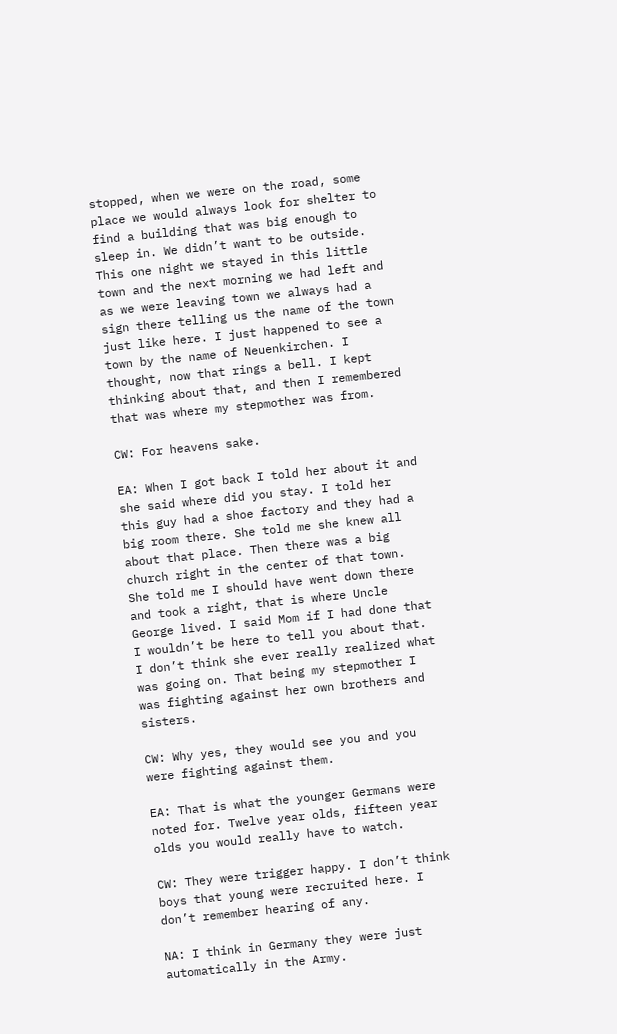stopped, when we were on the road, some place we would always look for shelter to find a building that was big enough to sleep in. We didn’t want to be outside. This one night we stayed in this little town and the next morning we had left and as we were leaving town we always had a sign there telling us the name of the town just like here. I just happened to see a town by the name of Neuenkirchen. I thought, now that rings a bell. I kept thinking about that, and then I remembered that was where my stepmother was from.

CW: For heavens sake.

EA: When I got back I told her about it and she said where did you stay. I told her this guy had a shoe factory and they had a big room there. She told me she knew all about that place. Then there was a big church right in the center of that town. She told me I should have went down there and took a right, that is where Uncle George lived. I said Mom if I had done that I wouldn’t be here to tell you about that. I don’t think she ever really realized what was going on. That being my stepmother I was fighting against her own brothers and sisters.

CW: Why yes, they would see you and you were fighting against them.

EA: That is what the younger Germans were noted for. Twelve year olds, fifteen year olds you would really have to watch.

CW: They were trigger happy. I don’t think boys that young were recruited here. I don’t remember hearing of any.

NA: I think in Germany they were just automatically in the Army.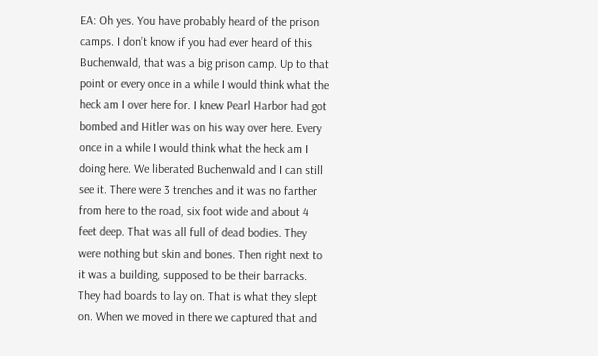EA: Oh yes. You have probably heard of the prison camps. I don’t know if you had ever heard of this Buchenwald, that was a big prison camp. Up to that point or every once in a while I would think what the heck am I over here for. I knew Pearl Harbor had got bombed and Hitler was on his way over here. Every once in a while I would think what the heck am I doing here. We liberated Buchenwald and I can still see it. There were 3 trenches and it was no farther from here to the road, six foot wide and about 4 feet deep. That was all full of dead bodies. They were nothing but skin and bones. Then right next to it was a building, supposed to be their barracks. They had boards to lay on. That is what they slept on. When we moved in there we captured that and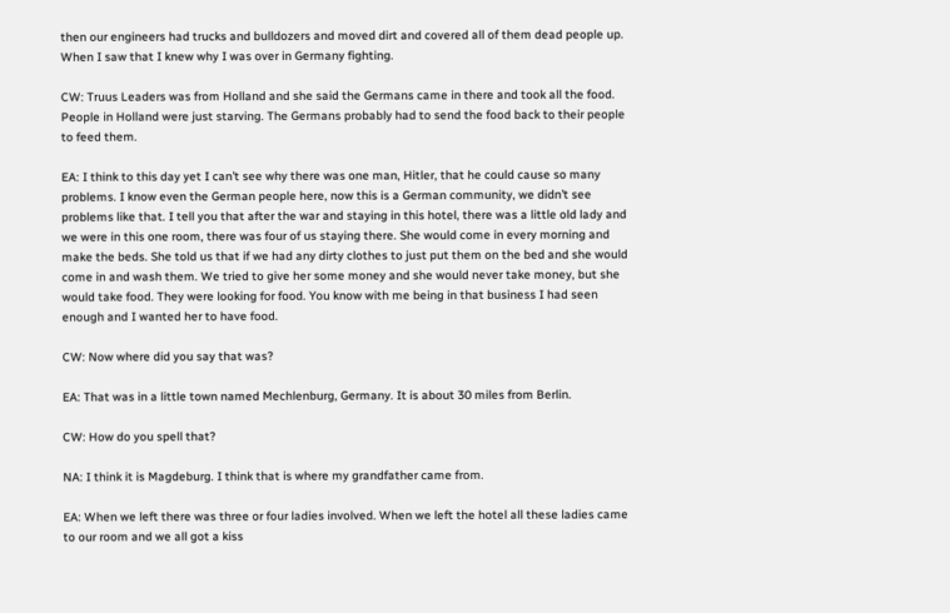then our engineers had trucks and bulldozers and moved dirt and covered all of them dead people up. When I saw that I knew why I was over in Germany fighting.

CW: Truus Leaders was from Holland and she said the Germans came in there and took all the food. People in Holland were just starving. The Germans probably had to send the food back to their people to feed them.

EA: I think to this day yet I can’t see why there was one man, Hitler, that he could cause so many problems. I know even the German people here, now this is a German community, we didn’t see problems like that. I tell you that after the war and staying in this hotel, there was a little old lady and we were in this one room, there was four of us staying there. She would come in every morning and make the beds. She told us that if we had any dirty clothes to just put them on the bed and she would come in and wash them. We tried to give her some money and she would never take money, but she would take food. They were looking for food. You know with me being in that business I had seen enough and I wanted her to have food.

CW: Now where did you say that was?

EA: That was in a little town named Mechlenburg, Germany. It is about 30 miles from Berlin.

CW: How do you spell that?

NA: I think it is Magdeburg. I think that is where my grandfather came from.

EA: When we left there was three or four ladies involved. When we left the hotel all these ladies came to our room and we all got a kiss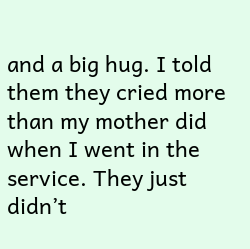and a big hug. I told them they cried more than my mother did when I went in the service. They just didn’t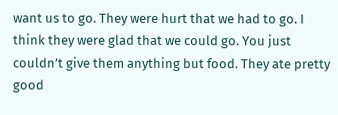want us to go. They were hurt that we had to go. I think they were glad that we could go. You just couldn’t give them anything but food. They ate pretty good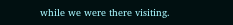while we were there visiting.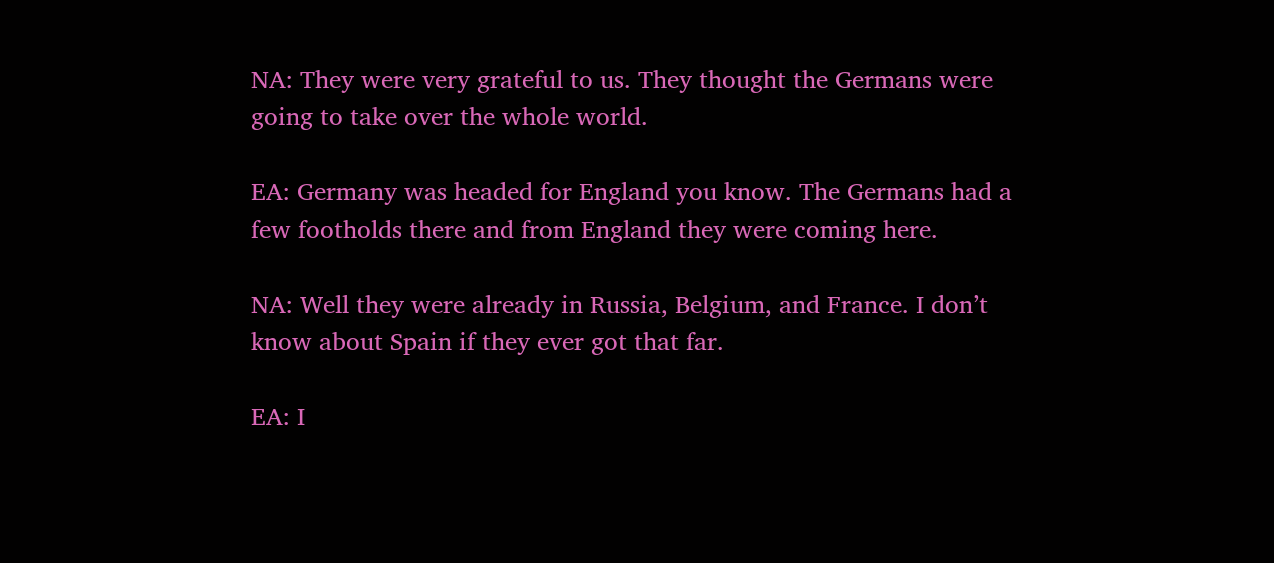NA: They were very grateful to us. They thought the Germans were going to take over the whole world.

EA: Germany was headed for England you know. The Germans had a few footholds there and from England they were coming here.

NA: Well they were already in Russia, Belgium, and France. I don’t know about Spain if they ever got that far.

EA: I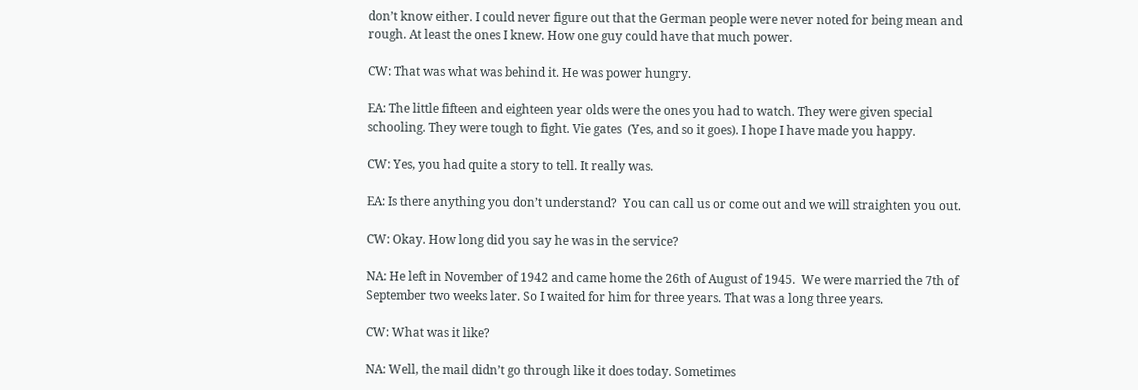don’t know either. I could never figure out that the German people were never noted for being mean and rough. At least the ones I knew. How one guy could have that much power.

CW: That was what was behind it. He was power hungry.

EA: The little fifteen and eighteen year olds were the ones you had to watch. They were given special schooling. They were tough to fight. Vie gates  (Yes, and so it goes). I hope I have made you happy.

CW: Yes, you had quite a story to tell. It really was.

EA: Is there anything you don’t understand?  You can call us or come out and we will straighten you out.

CW: Okay. How long did you say he was in the service?

NA: He left in November of 1942 and came home the 26th of August of 1945.  We were married the 7th of September two weeks later. So I waited for him for three years. That was a long three years.

CW: What was it like?

NA: Well, the mail didn’t go through like it does today. Sometimes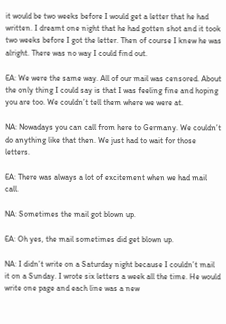it would be two weeks before I would get a letter that he had written. I dreamt one night that he had gotten shot and it took two weeks before I got the letter. Then of course I knew he was alright. There was no way I could find out.

EA: We were the same way. All of our mail was censored. About the only thing I could say is that I was feeling fine and hoping you are too. We couldn’t tell them where we were at.

NA: Nowadays you can call from here to Germany. We couldn’t do anything like that then. We just had to wait for those letters.

EA: There was always a lot of excitement when we had mail call.

NA: Sometimes the mail got blown up.

EA: Oh yes, the mail sometimes did get blown up.

NA: I didn’t write on a Saturday night because I couldn’t mail it on a Sunday. I wrote six letters a week all the time. He would write one page and each line was a new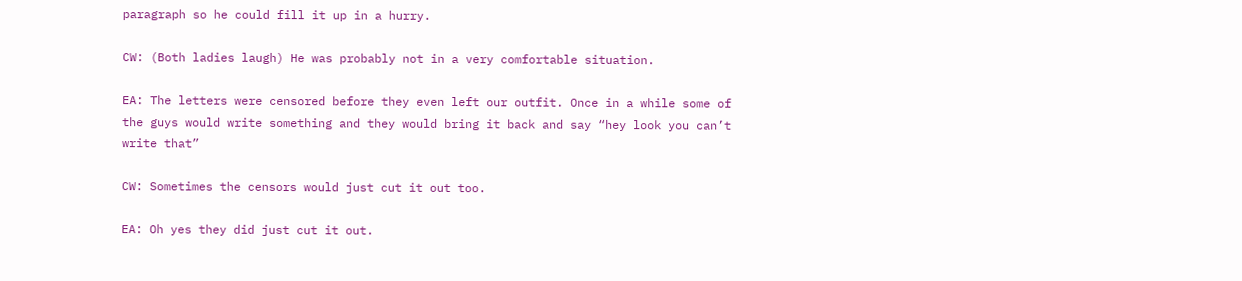paragraph so he could fill it up in a hurry.

CW: (Both ladies laugh) He was probably not in a very comfortable situation.

EA: The letters were censored before they even left our outfit. Once in a while some of the guys would write something and they would bring it back and say “hey look you can’t write that”

CW: Sometimes the censors would just cut it out too.

EA: Oh yes they did just cut it out.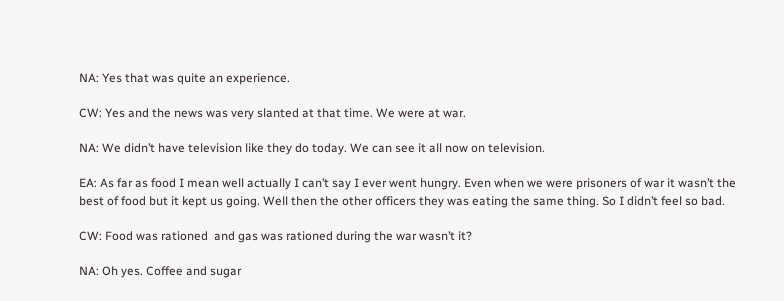NA: Yes that was quite an experience.

CW: Yes and the news was very slanted at that time. We were at war.

NA: We didn’t have television like they do today. We can see it all now on television.

EA: As far as food I mean well actually I can’t say I ever went hungry. Even when we were prisoners of war it wasn’t the best of food but it kept us going. Well then the other officers they was eating the same thing. So I didn’t feel so bad.

CW: Food was rationed  and gas was rationed during the war wasn’t it?

NA: Oh yes. Coffee and sugar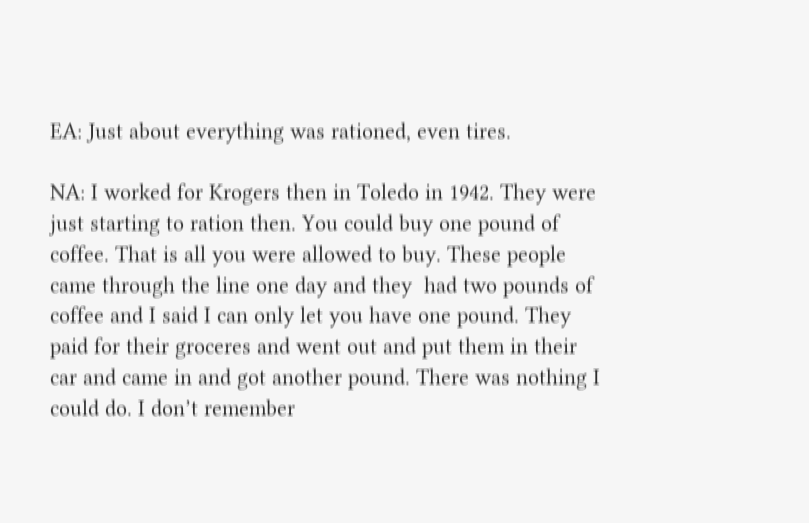EA: Just about everything was rationed, even tires.

NA: I worked for Krogers then in Toledo in 1942. They were just starting to ration then. You could buy one pound of coffee. That is all you were allowed to buy. These people came through the line one day and they  had two pounds of coffee and I said I can only let you have one pound. They paid for their groceres and went out and put them in their car and came in and got another pound. There was nothing I could do. I don’t remember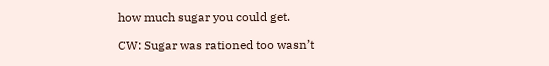how much sugar you could get.

CW: Sugar was rationed too wasn’t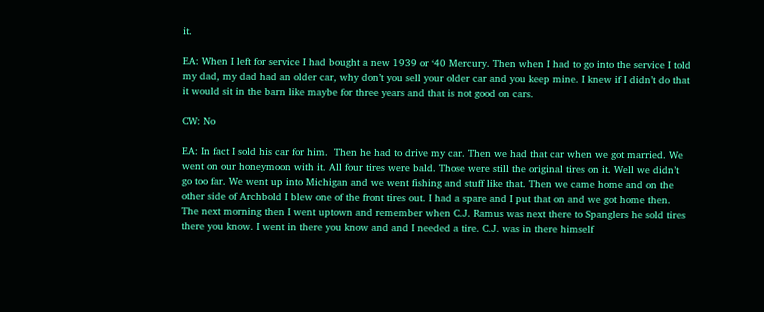it.

EA: When I left for service I had bought a new 1939 or ‘40 Mercury. Then when I had to go into the service I told my dad, my dad had an older car, why don’t you sell your older car and you keep mine. I knew if I didn’t do that it would sit in the barn like maybe for three years and that is not good on cars.

CW: No

EA: In fact I sold his car for him.  Then he had to drive my car. Then we had that car when we got married. We went on our honeymoon with it. All four tires were bald. Those were still the original tires on it. Well we didn’t go too far. We went up into Michigan and we went fishing and stuff like that. Then we came home and on the other side of Archbold I blew one of the front tires out. I had a spare and I put that on and we got home then. The next morning then I went uptown and remember when C.J. Ramus was next there to Spanglers he sold tires there you know. I went in there you know and and I needed a tire. C.J. was in there himself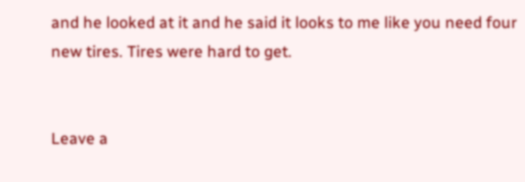and he looked at it and he said it looks to me like you need four new tires. Tires were hard to get.


Leave a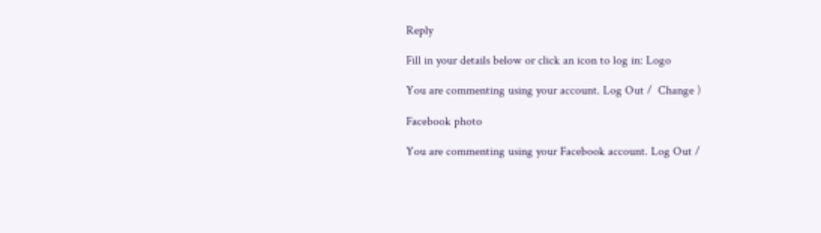Reply

Fill in your details below or click an icon to log in: Logo

You are commenting using your account. Log Out /  Change )

Facebook photo

You are commenting using your Facebook account. Log Out /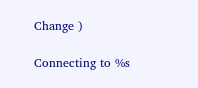Change )

Connecting to %s